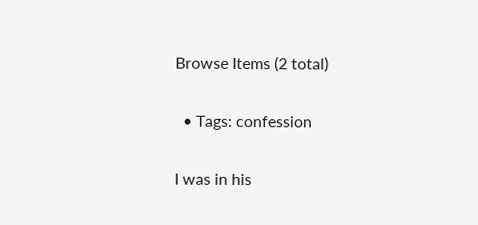Browse Items (2 total)

  • Tags: confession

I was in his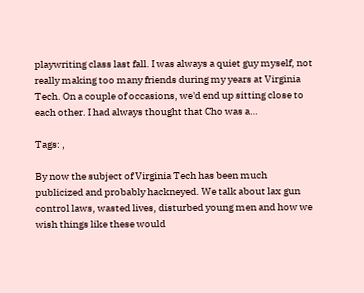playwriting class last fall. I was always a quiet guy myself, not really making too many friends during my years at Virginia Tech. On a couple of occasions, we'd end up sitting close to each other. I had always thought that Cho was a…

Tags: ,

By now the subject of Virginia Tech has been much publicized and probably hackneyed. We talk about lax gun control laws, wasted lives, disturbed young men and how we wish things like these would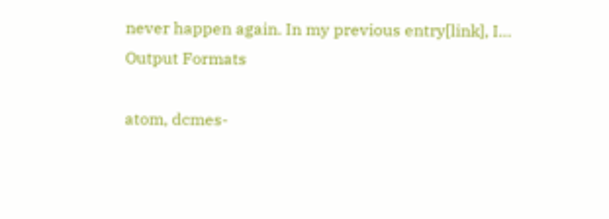never happen again. In my previous entry[link], I…
Output Formats

atom, dcmes-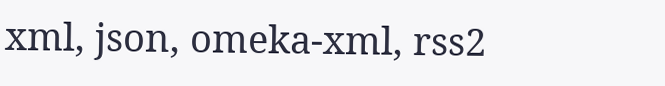xml, json, omeka-xml, rss2